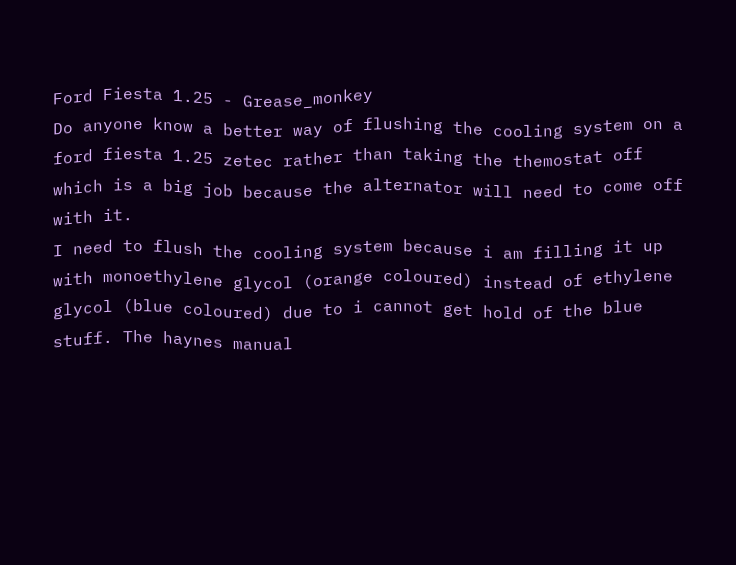Ford Fiesta 1.25 - Grease_monkey
Do anyone know a better way of flushing the cooling system on a ford fiesta 1.25 zetec rather than taking the themostat off which is a big job because the alternator will need to come off with it.
I need to flush the cooling system because i am filling it up with monoethylene glycol (orange coloured) instead of ethylene glycol (blue coloured) due to i cannot get hold of the blue stuff. The haynes manual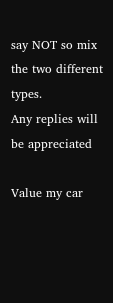say NOT so mix the two different types.
Any replies will be appreciated

Value my car